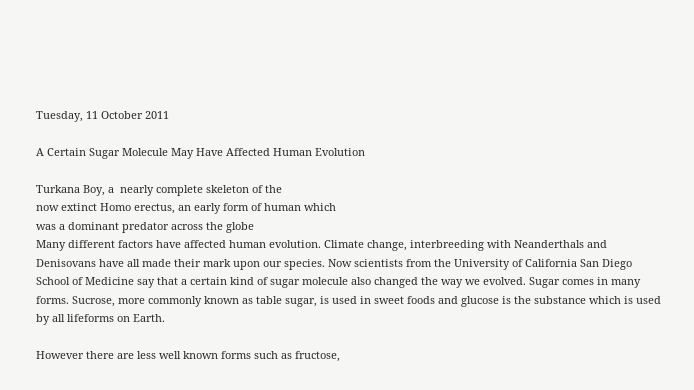Tuesday, 11 October 2011

A Certain Sugar Molecule May Have Affected Human Evolution

Turkana Boy, a  nearly complete skeleton of the
now extinct Homo erectus, an early form of human which
was a dominant predator across the globe
Many different factors have affected human evolution. Climate change, interbreeding with Neanderthals and Denisovans have all made their mark upon our species. Now scientists from the University of California San Diego School of Medicine say that a certain kind of sugar molecule also changed the way we evolved. Sugar comes in many forms. Sucrose, more commonly known as table sugar, is used in sweet foods and glucose is the substance which is used by all lifeforms on Earth.

However there are less well known forms such as fructose,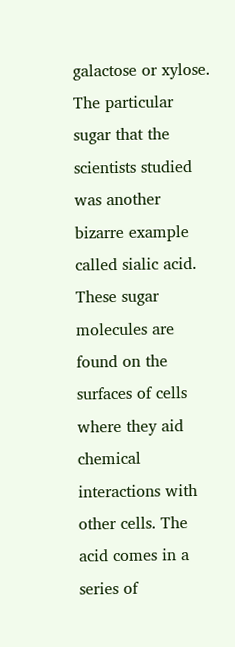galactose or xylose. The particular sugar that the scientists studied was another bizarre example called sialic acid. These sugar molecules are found on the surfaces of cells where they aid chemical interactions with other cells. The acid comes in a series of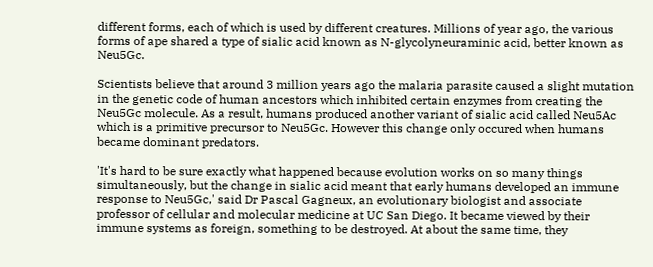different forms, each of which is used by different creatures. Millions of year ago, the various forms of ape shared a type of sialic acid known as N-glycolyneuraminic acid, better known as Neu5Gc.

Scientists believe that around 3 million years ago the malaria parasite caused a slight mutation in the genetic code of human ancestors which inhibited certain enzymes from creating the Neu5Gc molecule. As a result, humans produced another variant of sialic acid called Neu5Ac which is a primitive precursor to Neu5Gc. However this change only occured when humans became dominant predators.

'It's hard to be sure exactly what happened because evolution works on so many things simultaneously, but the change in sialic acid meant that early humans developed an immune response to Neu5Gc,' said Dr Pascal Gagneux, an evolutionary biologist and associate professor of cellular and molecular medicine at UC San Diego. It became viewed by their immune systems as foreign, something to be destroyed. At about the same time, they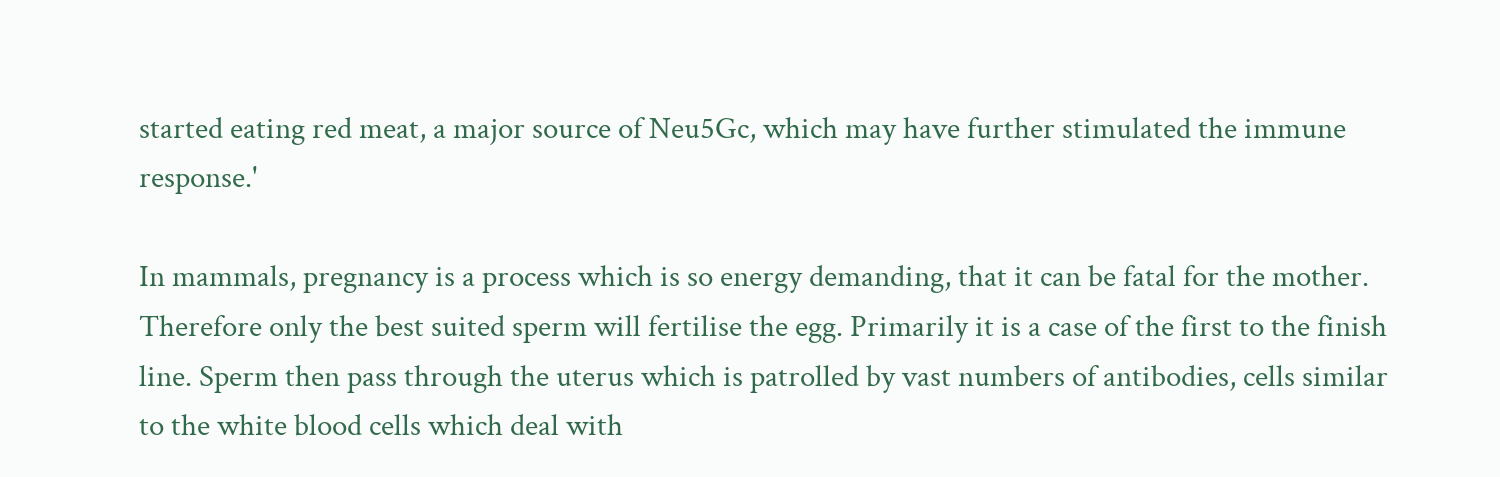started eating red meat, a major source of Neu5Gc, which may have further stimulated the immune response.'

In mammals, pregnancy is a process which is so energy demanding, that it can be fatal for the mother. Therefore only the best suited sperm will fertilise the egg. Primarily it is a case of the first to the finish line. Sperm then pass through the uterus which is patrolled by vast numbers of antibodies, cells similar to the white blood cells which deal with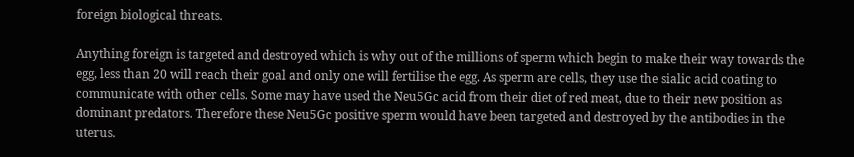foreign biological threats.

Anything foreign is targeted and destroyed which is why out of the millions of sperm which begin to make their way towards the egg, less than 20 will reach their goal and only one will fertilise the egg. As sperm are cells, they use the sialic acid coating to communicate with other cells. Some may have used the Neu5Gc acid from their diet of red meat, due to their new position as dominant predators. Therefore these Neu5Gc positive sperm would have been targeted and destroyed by the antibodies in the uterus.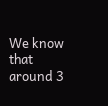We know that around 3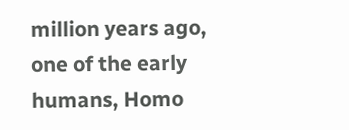million years ago, one of the early humans, Homo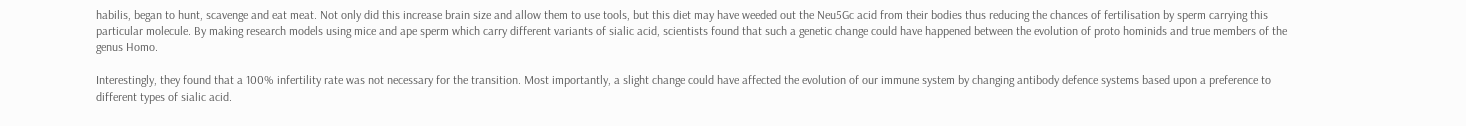habilis, began to hunt, scavenge and eat meat. Not only did this increase brain size and allow them to use tools, but this diet may have weeded out the Neu5Gc acid from their bodies thus reducing the chances of fertilisation by sperm carrying this particular molecule. By making research models using mice and ape sperm which carry different variants of sialic acid, scientists found that such a genetic change could have happened between the evolution of proto hominids and true members of the genus Homo.

Interestingly, they found that a 100% infertility rate was not necessary for the transition. Most importantly, a slight change could have affected the evolution of our immune system by changing antibody defence systems based upon a preference to different types of sialic acid.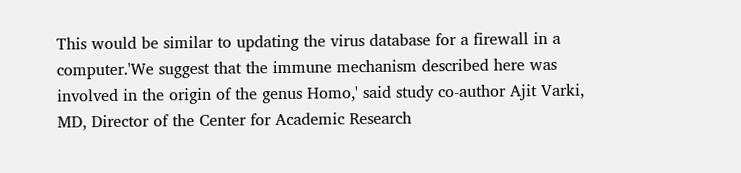This would be similar to updating the virus database for a firewall in a computer.'We suggest that the immune mechanism described here was involved in the origin of the genus Homo,' said study co-author Ajit Varki, MD, Director of the Center for Academic Research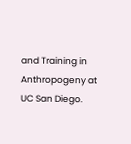and Training in Anthropogeny at UC San Diego.